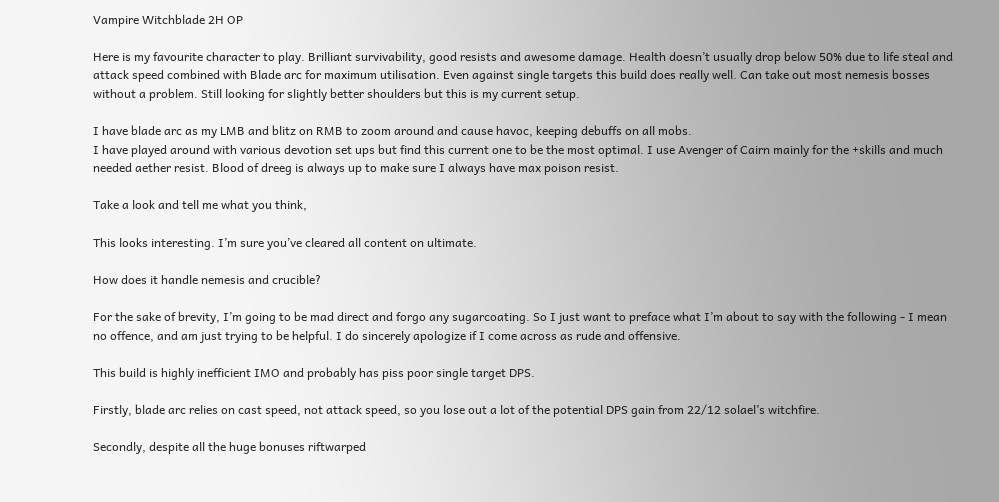Vampire Witchblade 2H OP

Here is my favourite character to play. Brilliant survivability, good resists and awesome damage. Health doesn’t usually drop below 50% due to life steal and attack speed combined with Blade arc for maximum utilisation. Even against single targets this build does really well. Can take out most nemesis bosses without a problem. Still looking for slightly better shoulders but this is my current setup.

I have blade arc as my LMB and blitz on RMB to zoom around and cause havoc, keeping debuffs on all mobs.
I have played around with various devotion set ups but find this current one to be the most optimal. I use Avenger of Cairn mainly for the +skills and much needed aether resist. Blood of dreeg is always up to make sure I always have max poison resist.

Take a look and tell me what you think,

This looks interesting. I’m sure you’ve cleared all content on ultimate.

How does it handle nemesis and crucible?

For the sake of brevity, I’m going to be mad direct and forgo any sugarcoating. So I just want to preface what I’m about to say with the following - I mean no offence, and am just trying to be helpful. I do sincerely apologize if I come across as rude and offensive.

This build is highly inefficient IMO and probably has piss poor single target DPS.

Firstly, blade arc relies on cast speed, not attack speed, so you lose out a lot of the potential DPS gain from 22/12 solael’s witchfire.

Secondly, despite all the huge bonuses riftwarped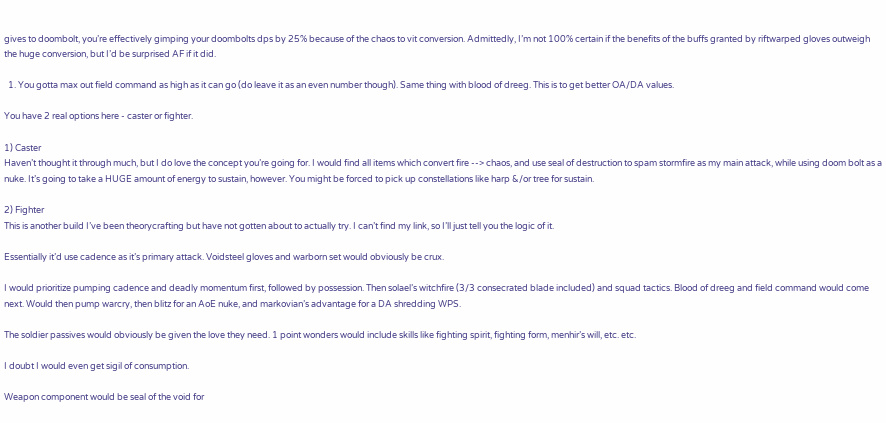gives to doombolt, you’re effectively gimping your doombolts dps by 25% because of the chaos to vit conversion. Admittedly, I’m not 100% certain if the benefits of the buffs granted by riftwarped gloves outweigh the huge conversion, but I’d be surprised AF if it did.

  1. You gotta max out field command as high as it can go (do leave it as an even number though). Same thing with blood of dreeg. This is to get better OA/DA values.

You have 2 real options here - caster or fighter.

1) Caster
Haven’t thought it through much, but I do love the concept you’re going for. I would find all items which convert fire --> chaos, and use seal of destruction to spam stormfire as my main attack, while using doom bolt as a nuke. It’s going to take a HUGE amount of energy to sustain, however. You might be forced to pick up constellations like harp &/or tree for sustain.

2) Fighter
This is another build I’ve been theorycrafting but have not gotten about to actually try. I can’t find my link, so I’ll just tell you the logic of it.

Essentially it’d use cadence as it’s primary attack. Voidsteel gloves and warborn set would obviously be crux.

I would prioritize pumping cadence and deadly momentum first, followed by possession. Then solael’s witchfire (3/3 consecrated blade included) and squad tactics. Blood of dreeg and field command would come next. Would then pump warcry, then blitz for an AoE nuke, and markovian’s advantage for a DA shredding WPS.

The soldier passives would obviously be given the love they need. 1 point wonders would include skills like fighting spirit, fighting form, menhir’s will, etc. etc.

I doubt I would even get sigil of consumption.

Weapon component would be seal of the void for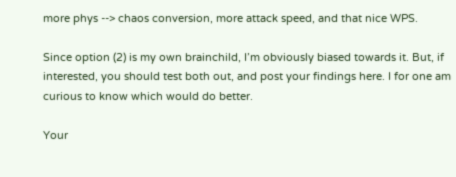more phys --> chaos conversion, more attack speed, and that nice WPS.

Since option (2) is my own brainchild, I’m obviously biased towards it. But, if interested, you should test both out, and post your findings here. I for one am curious to know which would do better.

Your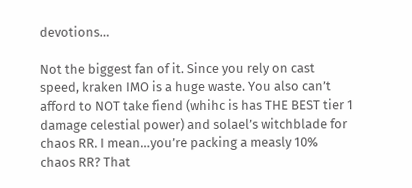devotions…

Not the biggest fan of it. Since you rely on cast speed, kraken IMO is a huge waste. You also can’t afford to NOT take fiend (whihc is has THE BEST tier 1 damage celestial power) and solael’s witchblade for chaos RR. I mean…you’re packing a measly 10% chaos RR? That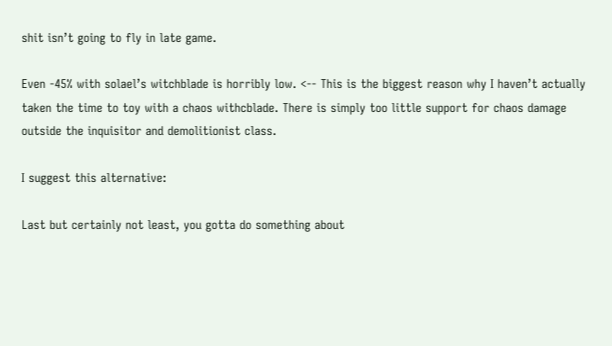shit isn’t going to fly in late game.

Even -45% with solael’s witchblade is horribly low. <-- This is the biggest reason why I haven’t actually taken the time to toy with a chaos withcblade. There is simply too little support for chaos damage outside the inquisitor and demolitionist class.

I suggest this alternative:

Last but certainly not least, you gotta do something about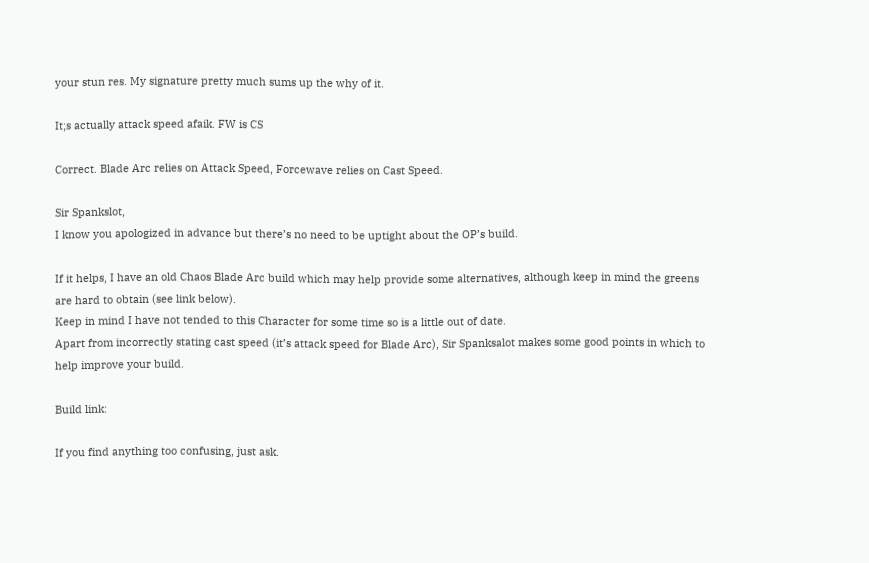your stun res. My signature pretty much sums up the why of it.

It;s actually attack speed afaik. FW is CS

Correct. Blade Arc relies on Attack Speed, Forcewave relies on Cast Speed.

Sir Spankslot,
I know you apologized in advance but there’s no need to be uptight about the OP’s build.

If it helps, I have an old Chaos Blade Arc build which may help provide some alternatives, although keep in mind the greens are hard to obtain (see link below).
Keep in mind I have not tended to this Character for some time so is a little out of date.
Apart from incorrectly stating cast speed (it’s attack speed for Blade Arc), Sir Spanksalot makes some good points in which to help improve your build.

Build link:

If you find anything too confusing, just ask.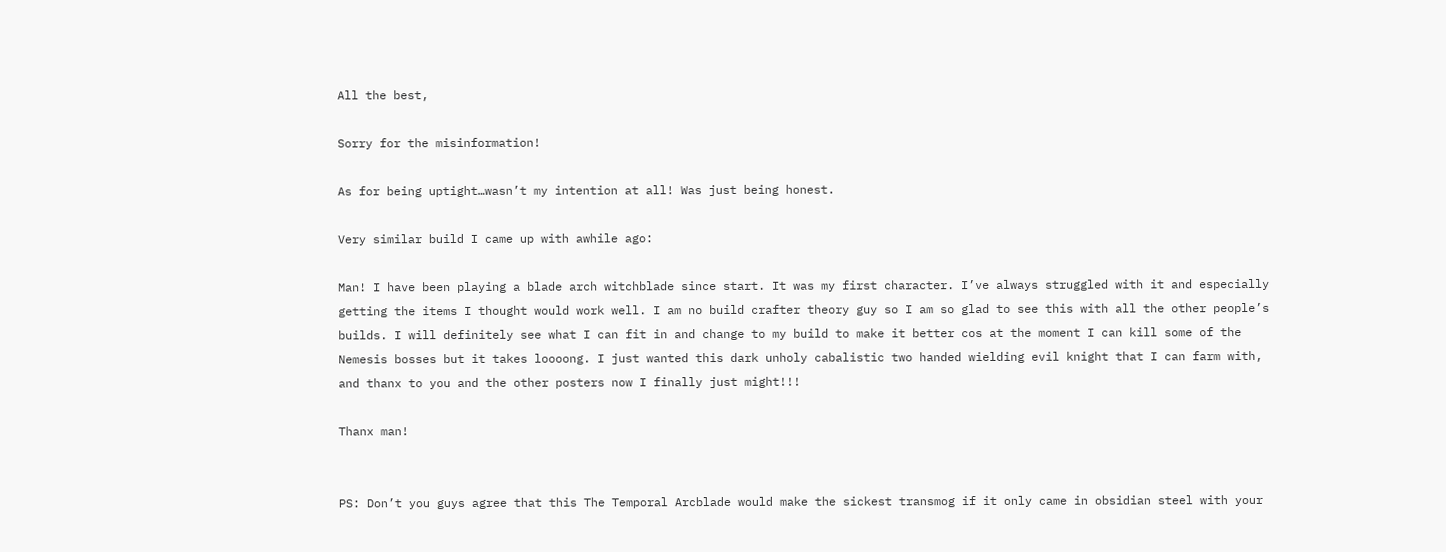All the best,

Sorry for the misinformation!

As for being uptight…wasn’t my intention at all! Was just being honest.

Very similar build I came up with awhile ago:

Man! I have been playing a blade arch witchblade since start. It was my first character. I’ve always struggled with it and especially getting the items I thought would work well. I am no build crafter theory guy so I am so glad to see this with all the other people’s builds. I will definitely see what I can fit in and change to my build to make it better cos at the moment I can kill some of the Nemesis bosses but it takes loooong. I just wanted this dark unholy cabalistic two handed wielding evil knight that I can farm with, and thanx to you and the other posters now I finally just might!!!

Thanx man!


PS: Don’t you guys agree that this The Temporal Arcblade would make the sickest transmog if it only came in obsidian steel with your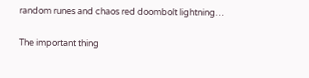random runes and chaos red doombolt lightning…

The important thing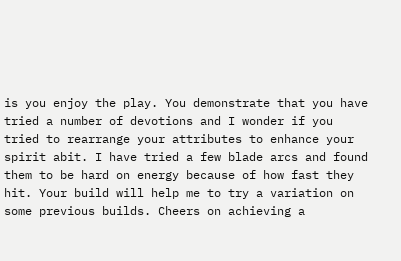is you enjoy the play. You demonstrate that you have tried a number of devotions and I wonder if you tried to rearrange your attributes to enhance your spirit abit. I have tried a few blade arcs and found them to be hard on energy because of how fast they hit. Your build will help me to try a variation on some previous builds. Cheers on achieving a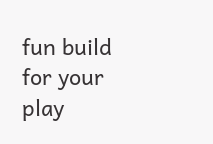fun build for your play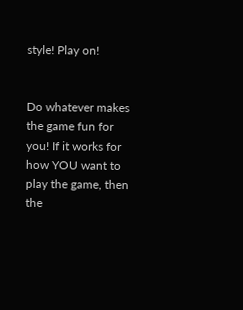style! Play on!


Do whatever makes the game fun for you! If it works for how YOU want to play the game, then the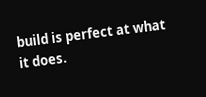build is perfect at what it does.